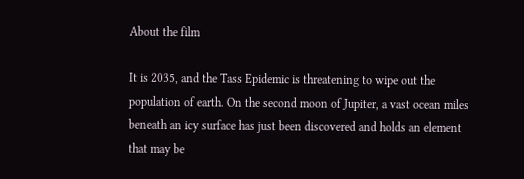About the film

It is 2035, and the Tass Epidemic is threatening to wipe out the population of earth. On the second moon of Jupiter, a vast ocean miles beneath an icy surface has just been discovered and holds an element that may be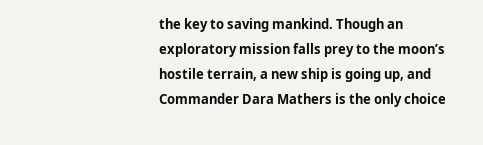the key to saving mankind. Though an exploratory mission falls prey to the moon’s hostile terrain, a new ship is going up, and Commander Dara Mathers is the only choice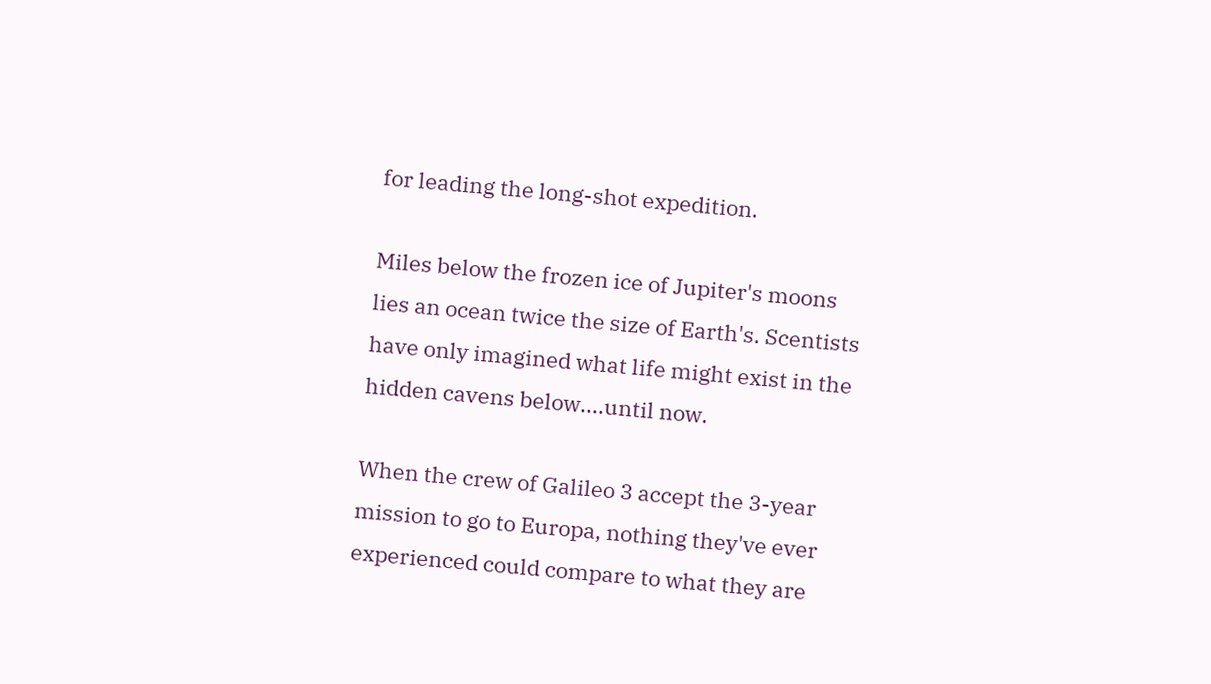for leading the long-shot expedition.

Miles below the frozen ice of Jupiter's moons lies an ocean twice the size of Earth's. Scentists have only imagined what life might exist in the hidden cavens below....until now.

When the crew of Galileo 3 accept the 3-year mission to go to Europa, nothing they've ever experienced could compare to what they are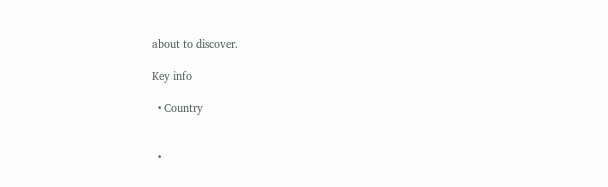about to discover.

Key info

  • Country


  •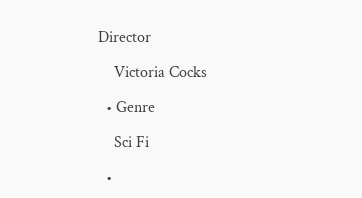Director

    Victoria Cocks

  • Genre

    Sci Fi

  •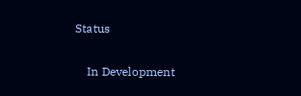Status

    In Development